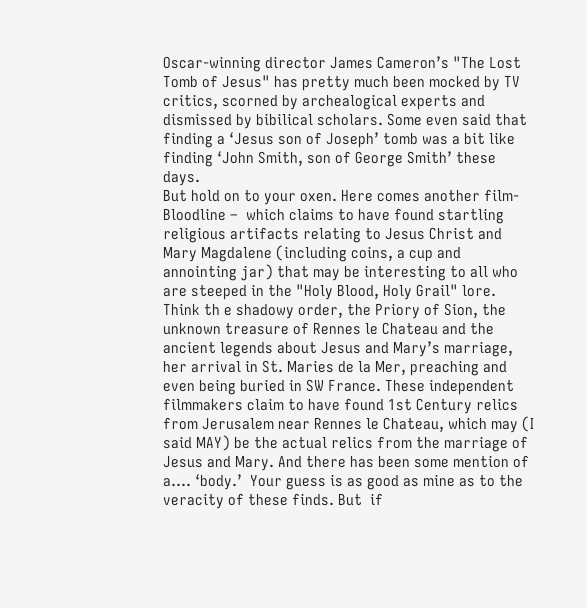Oscar-winning director James Cameron’s "The Lost Tomb of Jesus" has pretty much been mocked by TV critics, scorned by archealogical experts and dismissed by bibilical scholars. Some even said that finding a ‘Jesus son of Joseph’ tomb was a bit like finding ‘John Smith, son of George Smith’ these days.
But hold on to your oxen. Here comes another film- Bloodline –  which claims to have found startling religious artifacts relating to Jesus Christ and Mary Magdalene (including coins, a cup and annointing jar) that may be interesting to all who are steeped in the "Holy Blood, Holy Grail" lore. Think th e shadowy order, the Priory of Sion, the unknown treasure of Rennes le Chateau and the ancient legends about Jesus and Mary’s marriage, her arrival in St. Maries de la Mer, preaching and even being buried in SW France. These independent filmmakers claim to have found 1st Century relics from Jerusalem near Rennes le Chateau, which may (I said MAY) be the actual relics from the marriage of Jesus and Mary. And there has been some mention of  a…. ‘body.’  Your guess is as good as mine as to the veracity of these finds. But  if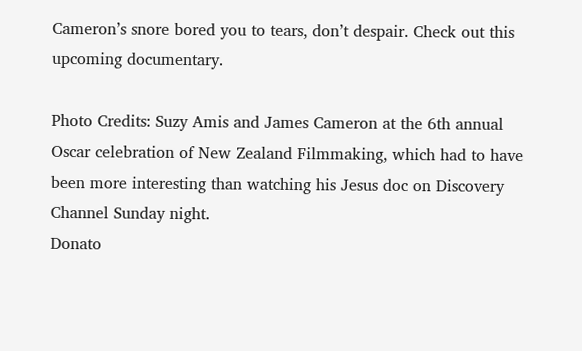Cameron’s snore bored you to tears, don’t despair. Check out this upcoming documentary.

Photo Credits: Suzy Amis and James Cameron at the 6th annual Oscar celebration of New Zealand Filmmaking, which had to have been more interesting than watching his Jesus doc on Discovery Channel Sunday night.
Donato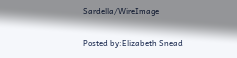Sardella/WireImage

Posted by:Elizabeth Snead